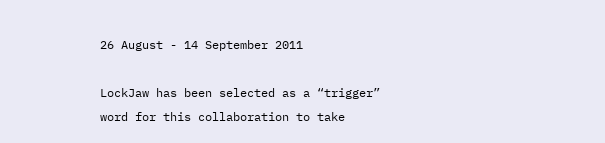26 August - 14 September 2011

LockJaw has been selected as a “trigger” word for this collaboration to take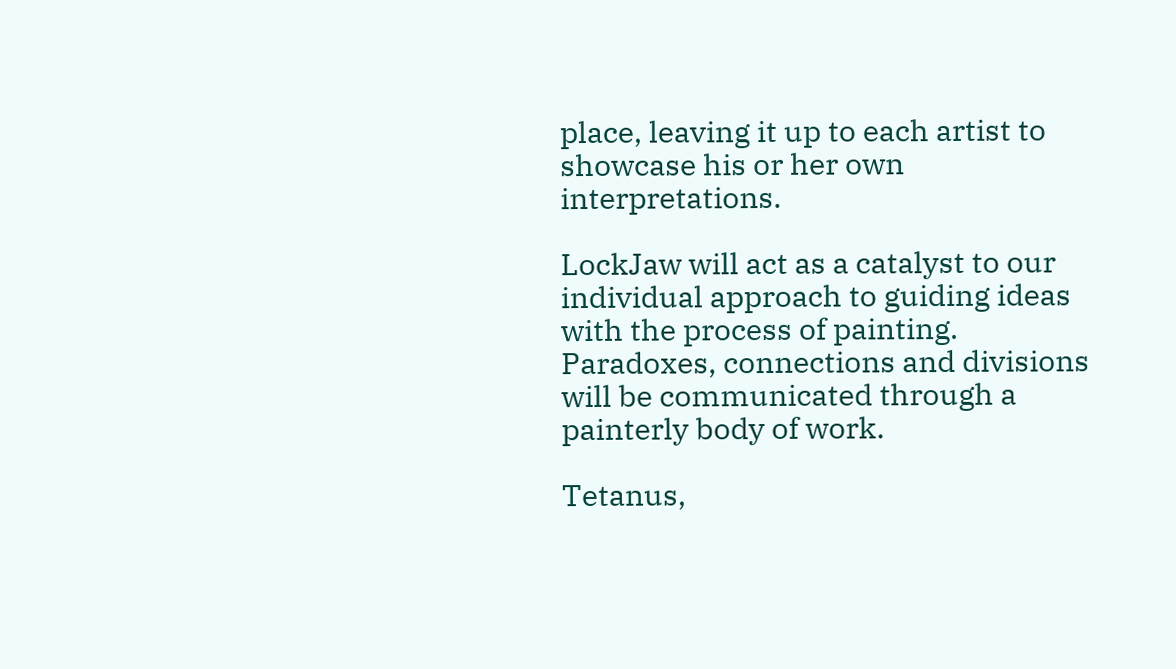place, leaving it up to each artist to showcase his or her own interpretations.

LockJaw will act as a catalyst to our individual approach to guiding ideas with the process of painting. Paradoxes, connections and divisions will be communicated through a painterly body of work.

Tetanus,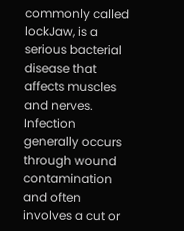commonly called lockJaw, is a serious bacterial disease that affects muscles and nerves. Infection generally occurs through wound contamination and often involves a cut or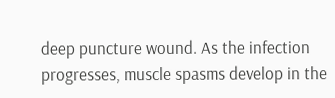deep puncture wound. As the infection progresses, muscle spasms develop in the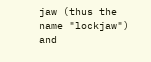jaw (thus the name "lockjaw") and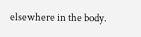elsewhere in the body.